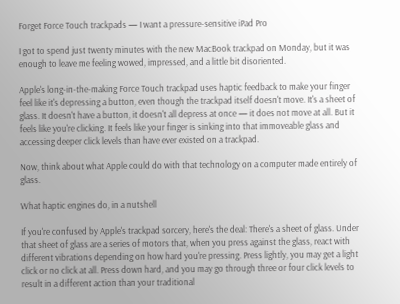Forget Force Touch trackpads — I want a pressure-sensitive iPad Pro

I got to spend just twenty minutes with the new MacBook trackpad on Monday, but it was enough to leave me feeling wowed, impressed, and a little bit disoriented.

Apple's long-in-the-making Force Touch trackpad uses haptic feedback to make your finger feel like it's depressing a button, even though the trackpad itself doesn't move. It's a sheet of glass. It doesn't have a button, it doesn't all depress at once — it does not move at all. But it feels like you're clicking. It feels like your finger is sinking into that immoveable glass and accessing deeper click levels than have ever existed on a trackpad.

Now, think about what Apple could do with that technology on a computer made entirely of glass.

What haptic engines do, in a nutshell

If you're confused by Apple's trackpad sorcery, here's the deal: There's a sheet of glass. Under that sheet of glass are a series of motors that, when you press against the glass, react with different vibrations depending on how hard you're pressing. Press lightly, you may get a light click or no click at all. Press down hard, and you may go through three or four click levels to result in a different action than your traditional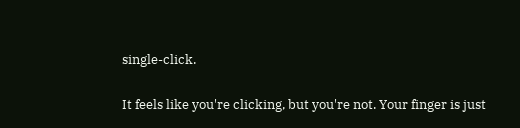single-click.

It feels like you're clicking, but you're not. Your finger is just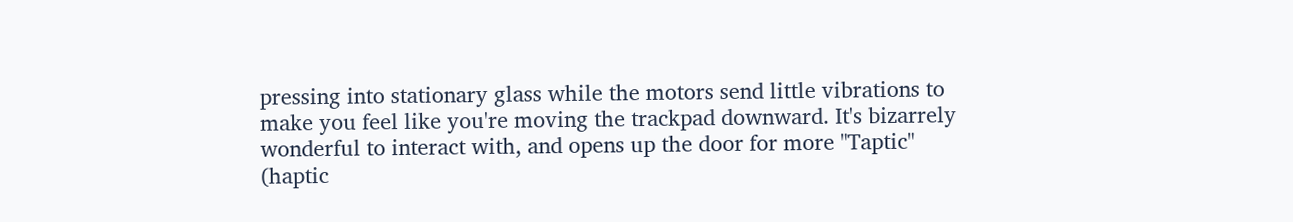pressing into stationary glass while the motors send little vibrations to make you feel like you're moving the trackpad downward. It's bizarrely wonderful to interact with, and opens up the door for more "Taptic" (haptic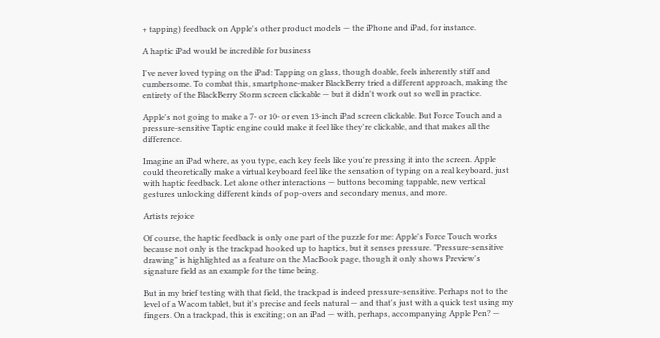+ tapping) feedback on Apple's other product models — the iPhone and iPad, for instance.

A haptic iPad would be incredible for business

I've never loved typing on the iPad: Tapping on glass, though doable, feels inherently stiff and cumbersome. To combat this, smartphone-maker BlackBerry tried a different approach, making the entirety of the BlackBerry Storm screen clickable — but it didn't work out so well in practice.

Apple's not going to make a 7- or 10- or even 13-inch iPad screen clickable. But Force Touch and a pressure-sensitive Taptic engine could make it feel like they're clickable, and that makes all the difference.

Imagine an iPad where, as you type, each key feels like you're pressing it into the screen. Apple could theoretically make a virtual keyboard feel like the sensation of typing on a real keyboard, just with haptic feedback. Let alone other interactions — buttons becoming tappable, new vertical gestures unlocking different kinds of pop-overs and secondary menus, and more.

Artists rejoice

Of course, the haptic feedback is only one part of the puzzle for me: Apple's Force Touch works because not only is the trackpad hooked up to haptics, but it senses pressure. "Pressure-sensitive drawing" is highlighted as a feature on the MacBook page, though it only shows Preview's signature field as an example for the time being.

But in my brief testing with that field, the trackpad is indeed pressure-sensitive. Perhaps not to the level of a Wacom tablet, but it's precise and feels natural — and that's just with a quick test using my fingers. On a trackpad, this is exciting; on an iPad — with, perhaps, accompanying Apple Pen? —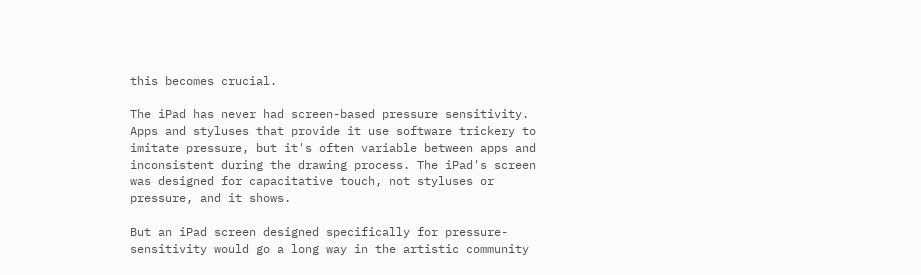this becomes crucial.

The iPad has never had screen-based pressure sensitivity. Apps and styluses that provide it use software trickery to imitate pressure, but it's often variable between apps and inconsistent during the drawing process. The iPad's screen was designed for capacitative touch, not styluses or pressure, and it shows.

But an iPad screen designed specifically for pressure-sensitivity would go a long way in the artistic community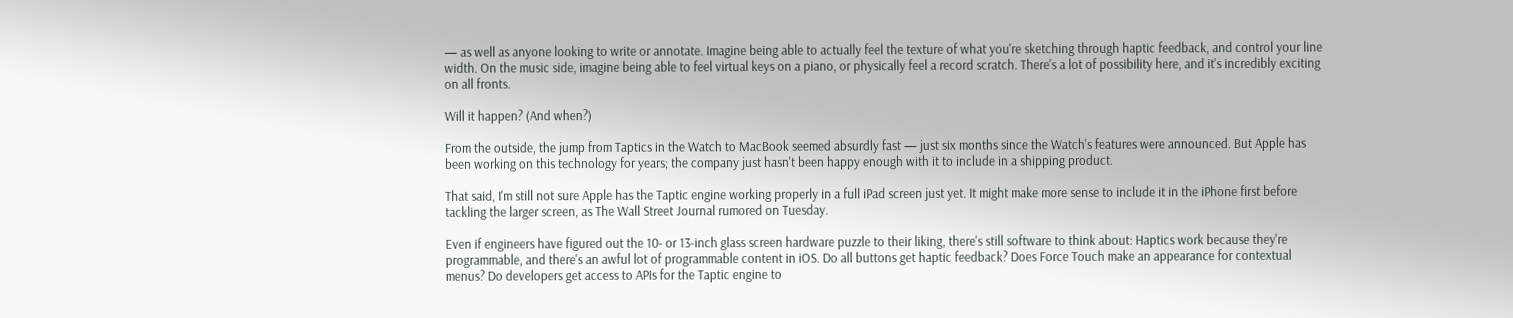— as well as anyone looking to write or annotate. Imagine being able to actually feel the texture of what you're sketching through haptic feedback, and control your line width. On the music side, imagine being able to feel virtual keys on a piano, or physically feel a record scratch. There's a lot of possibility here, and it's incredibly exciting on all fronts.

Will it happen? (And when?)

From the outside, the jump from Taptics in the Watch to MacBook seemed absurdly fast — just six months since the Watch's features were announced. But Apple has been working on this technology for years; the company just hasn't been happy enough with it to include in a shipping product.

That said, I'm still not sure Apple has the Taptic engine working properly in a full iPad screen just yet. It might make more sense to include it in the iPhone first before tackling the larger screen, as The Wall Street Journal rumored on Tuesday.

Even if engineers have figured out the 10- or 13-inch glass screen hardware puzzle to their liking, there's still software to think about: Haptics work because they're programmable, and there's an awful lot of programmable content in iOS. Do all buttons get haptic feedback? Does Force Touch make an appearance for contextual menus? Do developers get access to APIs for the Taptic engine to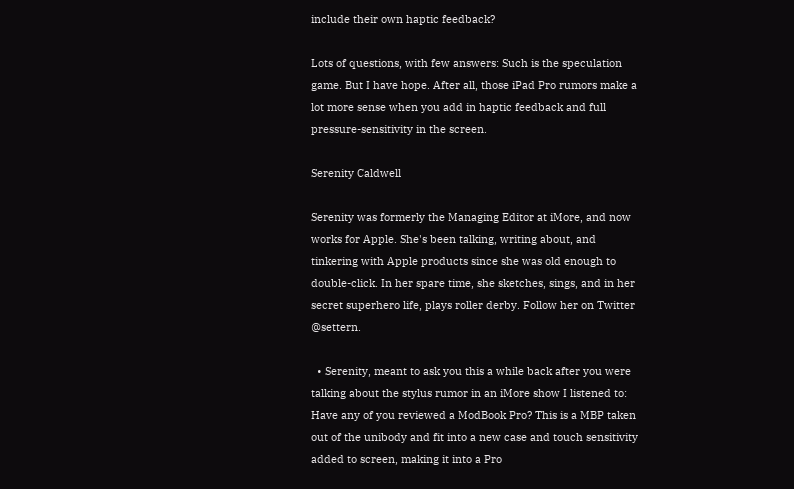include their own haptic feedback?

Lots of questions, with few answers: Such is the speculation game. But I have hope. After all, those iPad Pro rumors make a lot more sense when you add in haptic feedback and full pressure-sensitivity in the screen.

Serenity Caldwell

Serenity was formerly the Managing Editor at iMore, and now works for Apple. She's been talking, writing about, and tinkering with Apple products since she was old enough to double-click. In her spare time, she sketches, sings, and in her secret superhero life, plays roller derby. Follow her on Twitter @settern.

  • Serenity, meant to ask you this a while back after you were talking about the stylus rumor in an iMore show I listened to: Have any of you reviewed a ModBook Pro? This is a MBP taken out of the unibody and fit into a new case and touch sensitivity added to screen, making it into a Pro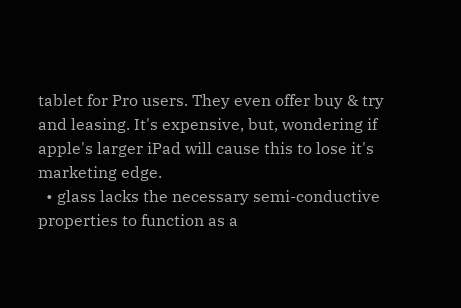tablet for Pro users. They even offer buy & try and leasing. It's expensive, but, wondering if apple's larger iPad will cause this to lose it's marketing edge.
  • glass lacks the necessary semi-conductive properties to function as a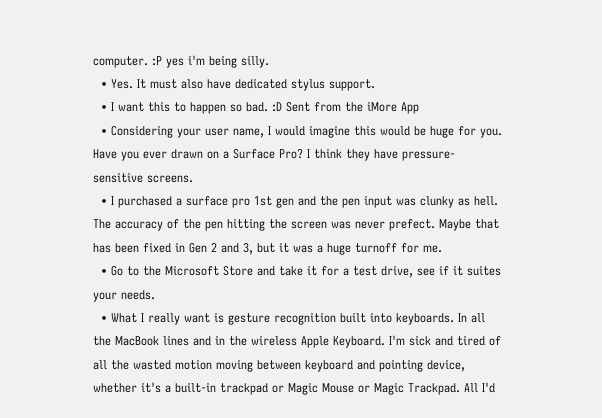computer. :P yes i'm being silly.
  • Yes. It must also have dedicated stylus support.
  • I want this to happen so bad. :D Sent from the iMore App
  • Considering your user name, I would imagine this would be huge for you. Have you ever drawn on a Surface Pro? I think they have pressure-sensitive screens.
  • I purchased a surface pro 1st gen and the pen input was clunky as hell. The accuracy of the pen hitting the screen was never prefect. Maybe that has been fixed in Gen 2 and 3, but it was a huge turnoff for me.
  • Go to the Microsoft Store and take it for a test drive, see if it suites your needs.
  • What I really want is gesture recognition built into keyboards. In all the MacBook lines and in the wireless Apple Keyboard. I'm sick and tired of all the wasted motion moving between keyboard and pointing device, whether it's a built-in trackpad or Magic Mouse or Magic Trackpad. All I'd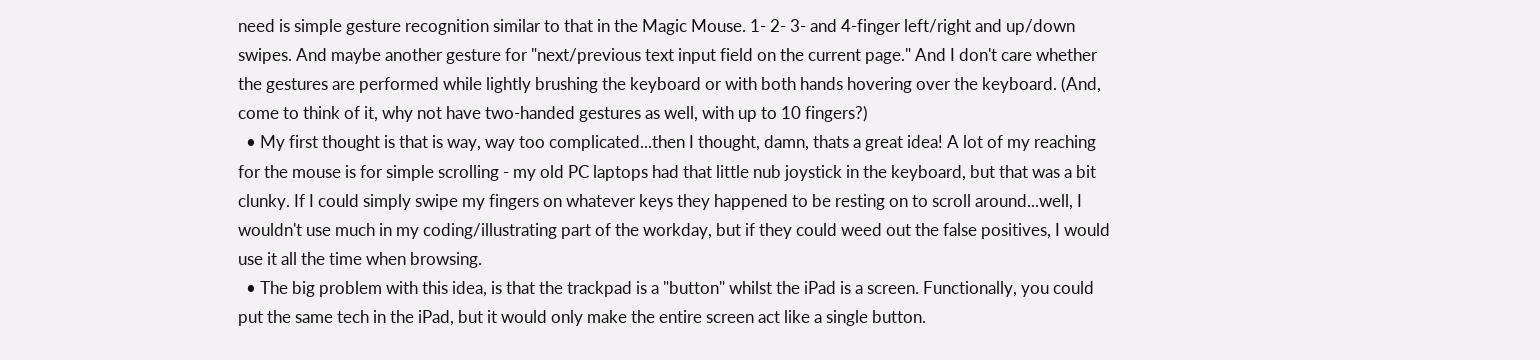need is simple gesture recognition similar to that in the Magic Mouse. 1- 2- 3- and 4-finger left/right and up/down swipes. And maybe another gesture for "next/previous text input field on the current page." And I don't care whether the gestures are performed while lightly brushing the keyboard or with both hands hovering over the keyboard. (And, come to think of it, why not have two-handed gestures as well, with up to 10 fingers?)
  • My first thought is that is way, way too complicated...then I thought, damn, thats a great idea! A lot of my reaching for the mouse is for simple scrolling - my old PC laptops had that little nub joystick in the keyboard, but that was a bit clunky. If I could simply swipe my fingers on whatever keys they happened to be resting on to scroll around...well, I wouldn't use much in my coding/illustrating part of the workday, but if they could weed out the false positives, I would use it all the time when browsing.
  • The big problem with this idea, is that the trackpad is a "button" whilst the iPad is a screen. Functionally, you could put the same tech in the iPad, but it would only make the entire screen act like a single button.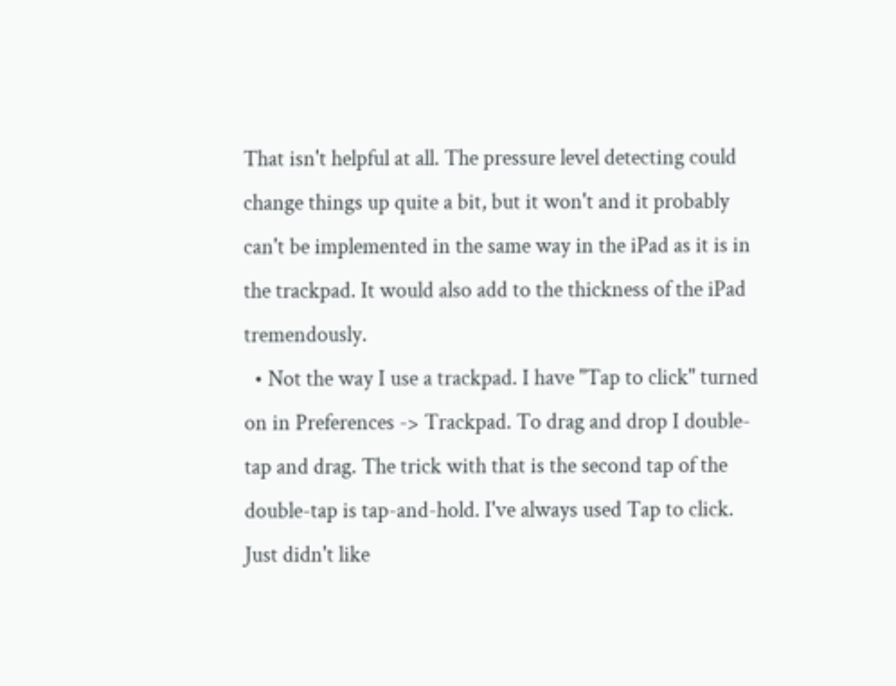That isn't helpful at all. The pressure level detecting could change things up quite a bit, but it won't and it probably can't be implemented in the same way in the iPad as it is in the trackpad. It would also add to the thickness of the iPad tremendously.
  • Not the way I use a trackpad. I have "Tap to click" turned on in Preferences -> Trackpad. To drag and drop I double-tap and drag. The trick with that is the second tap of the double-tap is tap-and-hold. I've always used Tap to click. Just didn't like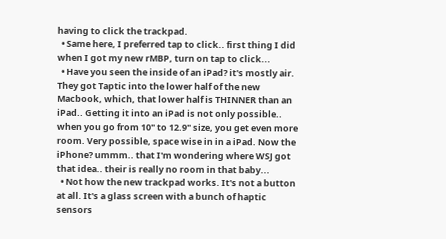having to click the trackpad.
  • Same here, I preferred tap to click.. first thing I did when I got my new rMBP, turn on tap to click...
  • Have you seen the inside of an iPad? it's mostly air. They got Taptic into the lower half of the new Macbook, which, that lower half is THINNER than an iPad.. Getting it into an iPad is not only possible.. when you go from 10" to 12.9" size, you get even more room. Very possible, space wise in in a iPad. Now the iPhone? ummm.. that I'm wondering where WSJ got that idea.. their is really no room in that baby...
  • Not how the new trackpad works. It's not a button at all. It's a glass screen with a bunch of haptic sensors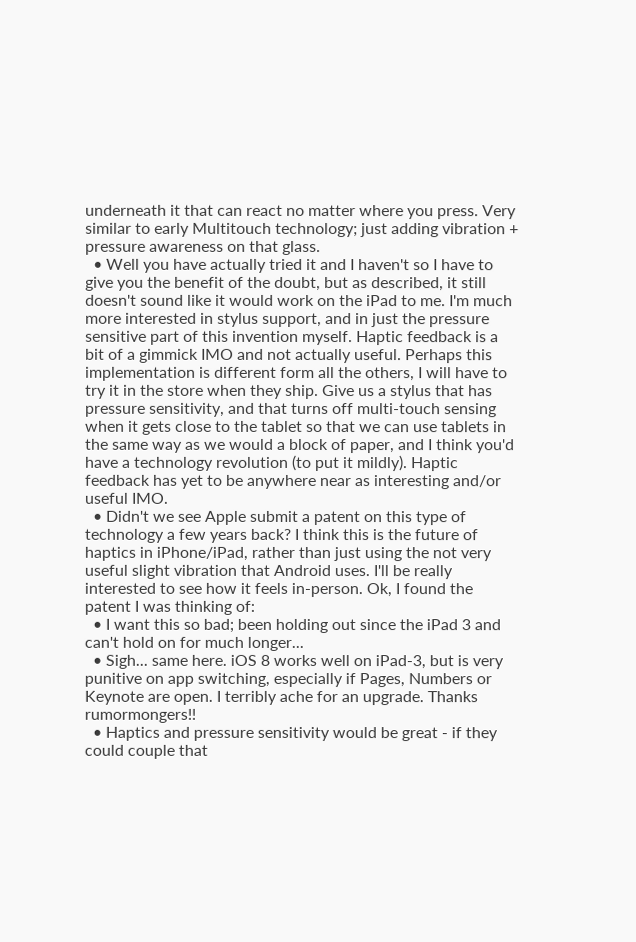underneath it that can react no matter where you press. Very similar to early Multitouch technology; just adding vibration + pressure awareness on that glass.
  • Well you have actually tried it and I haven't so I have to give you the benefit of the doubt, but as described, it still doesn't sound like it would work on the iPad to me. I'm much more interested in stylus support, and in just the pressure sensitive part of this invention myself. Haptic feedback is a bit of a gimmick IMO and not actually useful. Perhaps this implementation is different form all the others, I will have to try it in the store when they ship. Give us a stylus that has pressure sensitivity, and that turns off multi-touch sensing when it gets close to the tablet so that we can use tablets in the same way as we would a block of paper, and I think you'd have a technology revolution (to put it mildly). Haptic feedback has yet to be anywhere near as interesting and/or useful IMO.
  • Didn't we see Apple submit a patent on this type of technology a few years back? I think this is the future of haptics in iPhone/iPad, rather than just using the not very useful slight vibration that Android uses. I'll be really interested to see how it feels in-person. Ok, I found the patent I was thinking of:
  • I want this so bad; been holding out since the iPad 3 and can't hold on for much longer...
  • Sigh... same here. iOS 8 works well on iPad-3, but is very punitive on app switching, especially if Pages, Numbers or Keynote are open. I terribly ache for an upgrade. Thanks rumormongers!!
  • Haptics and pressure sensitivity would be great - if they could couple that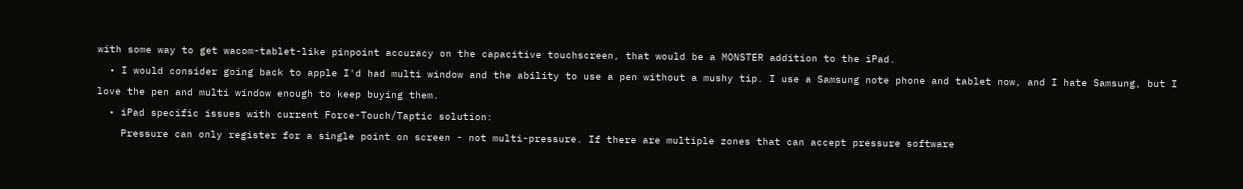with some way to get wacom-tablet-like pinpoint accuracy on the capacitive touchscreen, that would be a MONSTER addition to the iPad.
  • I would consider going back to apple I'd had multi window and the ability to use a pen without a mushy tip. I use a Samsung note phone and tablet now, and I hate Samsung, but I love the pen and multi window enough to keep buying them.
  • iPad specific issues with current Force-Touch/Taptic solution:
    Pressure can only register for a single point on screen - not multi-pressure. If there are multiple zones that can accept pressure software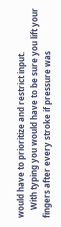would have to prioritize and restrict input.
    With typing you would have to be sure you lift your fingers after every stroke if pressure was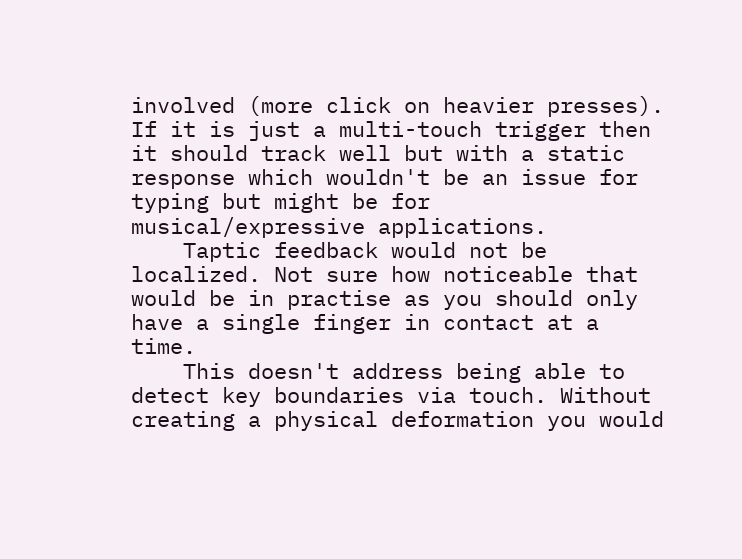involved (more click on heavier presses). If it is just a multi-touch trigger then it should track well but with a static response which wouldn't be an issue for typing but might be for musical/expressive applications.
    Taptic feedback would not be localized. Not sure how noticeable that would be in practise as you should only have a single finger in contact at a time.
    This doesn't address being able to detect key boundaries via touch. Without creating a physical deformation you would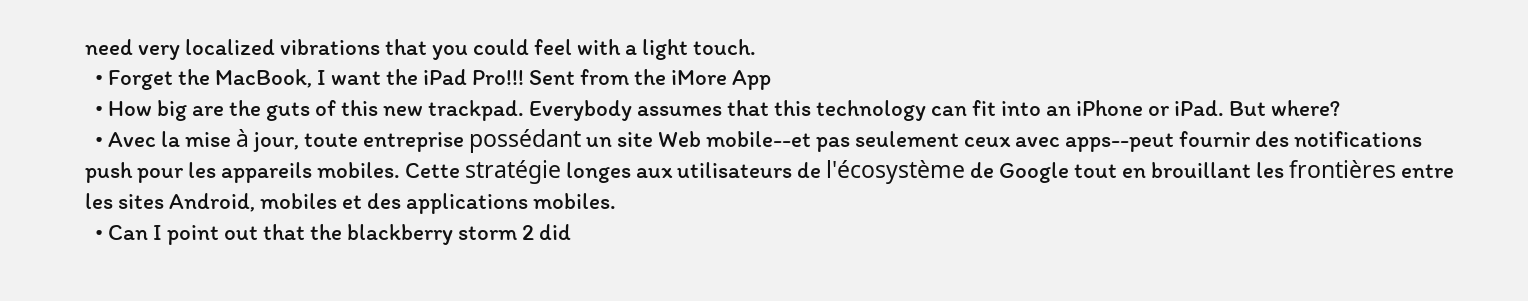need very localized vibrations that you could feel with a light touch.
  • Forget the MacBook, I want the iPad Pro!!! Sent from the iMore App
  • How big are the guts of this new trackpad. Everybody assumes that this technology can fit into an iPhone or iPad. But where?
  • Avec la mise à jour, toute entreprise possédant un site Web mobile--et pas seulement ceux avec apps--peut fournir des notifications push pour les appareils mobiles. Cette stratégie longes aux utilisateurs de l'écosystème de Google tout en brouillant les frontières entre les sites Android, mobiles et des applications mobiles.
  • Can I point out that the blackberry storm 2 did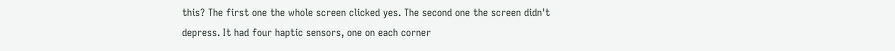this? The first one the whole screen clicked yes. The second one the screen didn't depress. It had four haptic sensors, one on each corner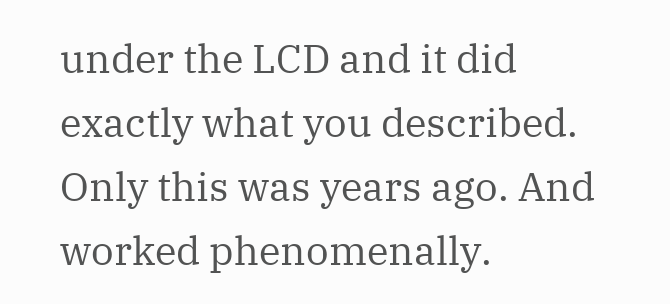under the LCD and it did exactly what you described. Only this was years ago. And worked phenomenally.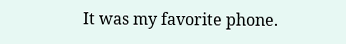It was my favorite phone.